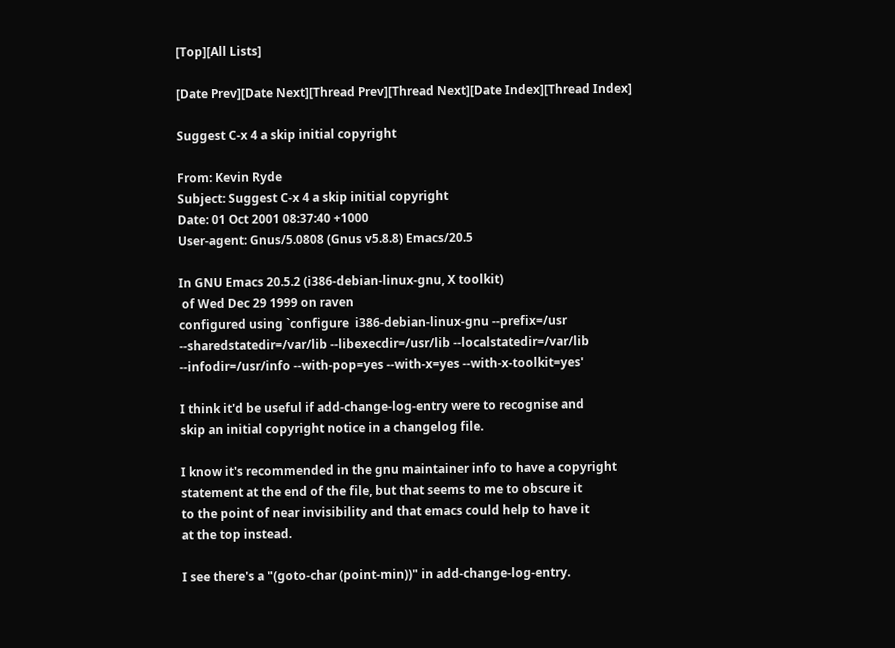[Top][All Lists]

[Date Prev][Date Next][Thread Prev][Thread Next][Date Index][Thread Index]

Suggest C-x 4 a skip initial copyright

From: Kevin Ryde
Subject: Suggest C-x 4 a skip initial copyright
Date: 01 Oct 2001 08:37:40 +1000
User-agent: Gnus/5.0808 (Gnus v5.8.8) Emacs/20.5

In GNU Emacs 20.5.2 (i386-debian-linux-gnu, X toolkit)
 of Wed Dec 29 1999 on raven
configured using `configure  i386-debian-linux-gnu --prefix=/usr
--sharedstatedir=/var/lib --libexecdir=/usr/lib --localstatedir=/var/lib
--infodir=/usr/info --with-pop=yes --with-x=yes --with-x-toolkit=yes'

I think it'd be useful if add-change-log-entry were to recognise and
skip an initial copyright notice in a changelog file.

I know it's recommended in the gnu maintainer info to have a copyright
statement at the end of the file, but that seems to me to obscure it
to the point of near invisibility and that emacs could help to have it
at the top instead.

I see there's a "(goto-char (point-min))" in add-change-log-entry.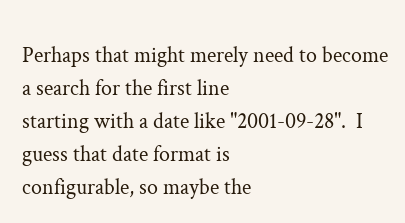Perhaps that might merely need to become a search for the first line
starting with a date like "2001-09-28".  I guess that date format is
configurable, so maybe the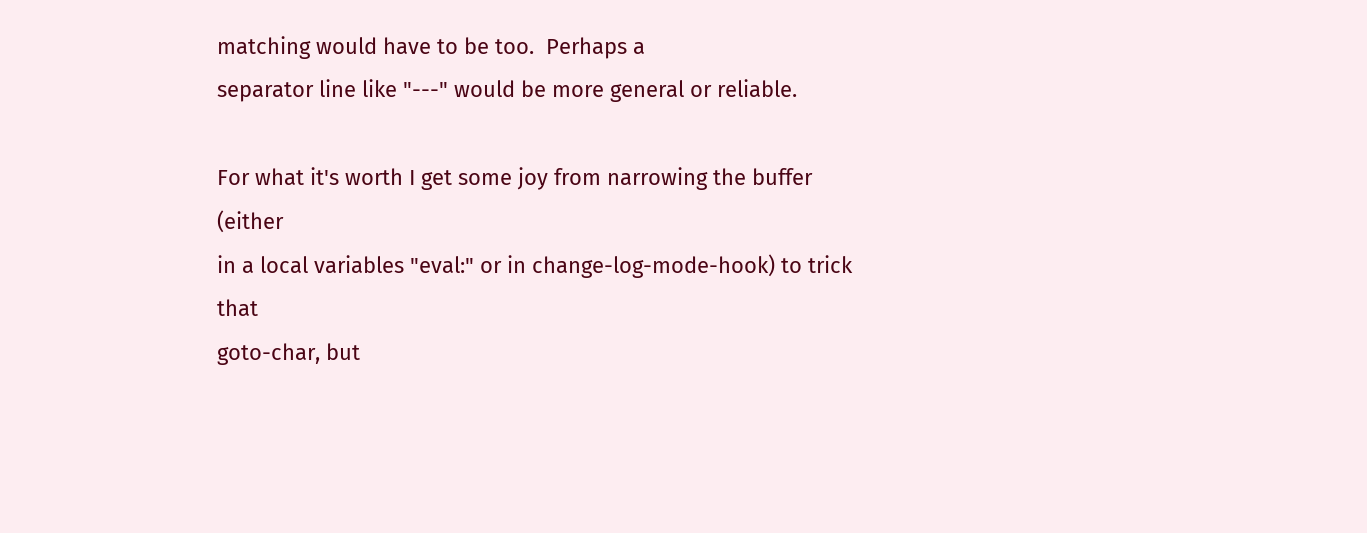matching would have to be too.  Perhaps a
separator line like "---" would be more general or reliable.

For what it's worth I get some joy from narrowing the buffer (either
in a local variables "eval:" or in change-log-mode-hook) to trick that
goto-char, but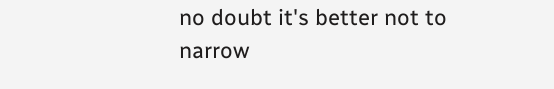no doubt it's better not to narrow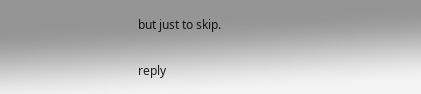but just to skip.

reply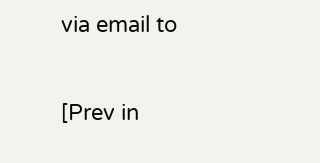via email to

[Prev in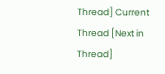Thread] Current Thread [Next in Thread]